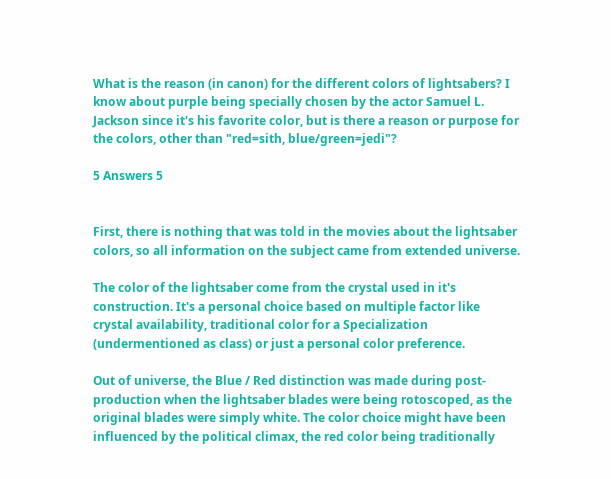What is the reason (in canon) for the different colors of lightsabers? I know about purple being specially chosen by the actor Samuel L. Jackson since it's his favorite color, but is there a reason or purpose for the colors, other than "red=sith, blue/green=jedi"?

5 Answers 5


First, there is nothing that was told in the movies about the lightsaber colors, so all information on the subject came from extended universe.

The color of the lightsaber come from the crystal used in it's construction. It's a personal choice based on multiple factor like crystal availability, traditional color for a Specialization (undermentioned as class) or just a personal color preference.

Out of universe, the Blue / Red distinction was made during post-production when the lightsaber blades were being rotoscoped, as the original blades were simply white. The color choice might have been influenced by the political climax, the red color being traditionally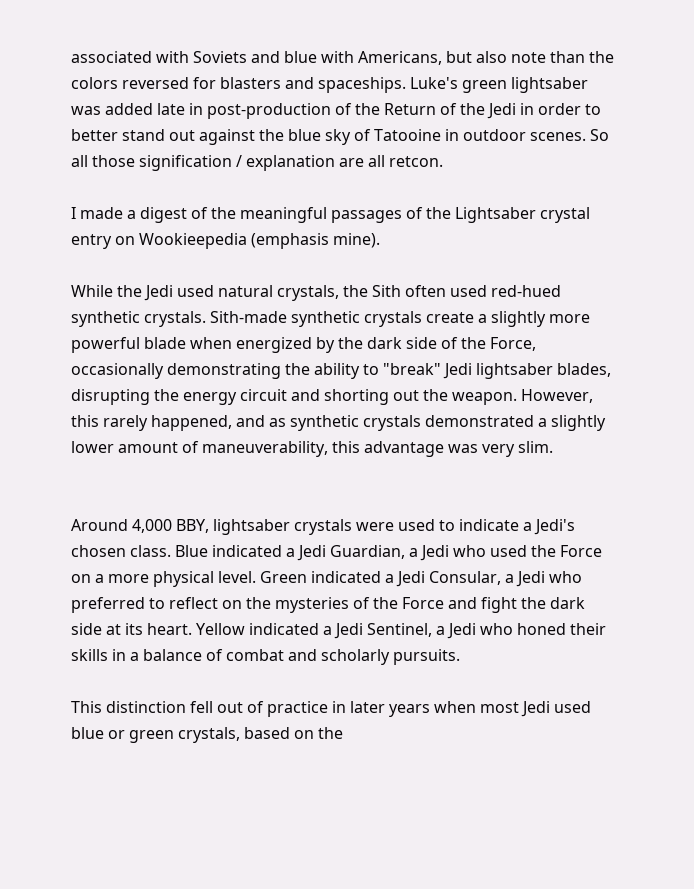associated with Soviets and blue with Americans, but also note than the colors reversed for blasters and spaceships. Luke's green lightsaber was added late in post-production of the Return of the Jedi in order to better stand out against the blue sky of Tatooine in outdoor scenes. So all those signification / explanation are all retcon.

I made a digest of the meaningful passages of the Lightsaber crystal entry on Wookieepedia (emphasis mine).

While the Jedi used natural crystals, the Sith often used red-hued synthetic crystals. Sith-made synthetic crystals create a slightly more powerful blade when energized by the dark side of the Force, occasionally demonstrating the ability to "break" Jedi lightsaber blades, disrupting the energy circuit and shorting out the weapon. However, this rarely happened, and as synthetic crystals demonstrated a slightly lower amount of maneuverability, this advantage was very slim.


Around 4,000 BBY, lightsaber crystals were used to indicate a Jedi's chosen class. Blue indicated a Jedi Guardian, a Jedi who used the Force on a more physical level. Green indicated a Jedi Consular, a Jedi who preferred to reflect on the mysteries of the Force and fight the dark side at its heart. Yellow indicated a Jedi Sentinel, a Jedi who honed their skills in a balance of combat and scholarly pursuits.

This distinction fell out of practice in later years when most Jedi used blue or green crystals, based on the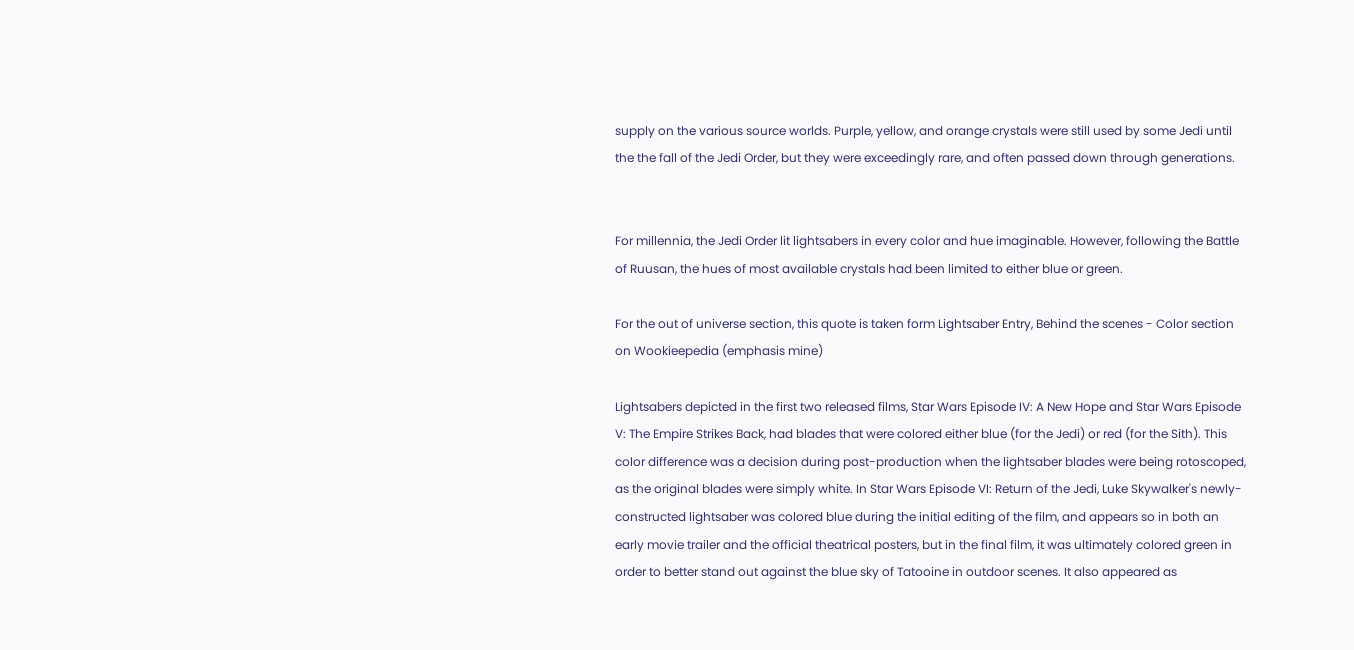supply on the various source worlds. Purple, yellow, and orange crystals were still used by some Jedi until the the fall of the Jedi Order, but they were exceedingly rare, and often passed down through generations.


For millennia, the Jedi Order lit lightsabers in every color and hue imaginable. However, following the Battle of Ruusan, the hues of most available crystals had been limited to either blue or green.

For the out of universe section, this quote is taken form Lightsaber Entry, Behind the scenes - Color section on Wookieepedia (emphasis mine)

Lightsabers depicted in the first two released films, Star Wars Episode IV: A New Hope and Star Wars Episode V: The Empire Strikes Back, had blades that were colored either blue (for the Jedi) or red (for the Sith). This color difference was a decision during post-production when the lightsaber blades were being rotoscoped, as the original blades were simply white. In Star Wars Episode VI: Return of the Jedi, Luke Skywalker's newly-constructed lightsaber was colored blue during the initial editing of the film, and appears so in both an early movie trailer and the official theatrical posters, but in the final film, it was ultimately colored green in order to better stand out against the blue sky of Tatooine in outdoor scenes. It also appeared as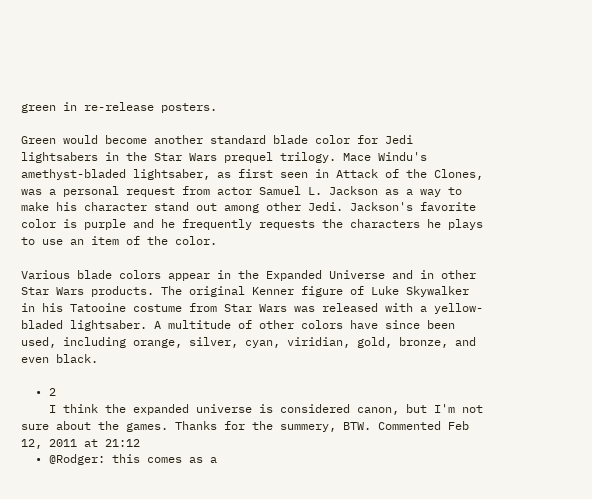green in re-release posters.

Green would become another standard blade color for Jedi lightsabers in the Star Wars prequel trilogy. Mace Windu's amethyst-bladed lightsaber, as first seen in Attack of the Clones, was a personal request from actor Samuel L. Jackson as a way to make his character stand out among other Jedi. Jackson's favorite color is purple and he frequently requests the characters he plays to use an item of the color.

Various blade colors appear in the Expanded Universe and in other Star Wars products. The original Kenner figure of Luke Skywalker in his Tatooine costume from Star Wars was released with a yellow-bladed lightsaber. A multitude of other colors have since been used, including orange, silver, cyan, viridian, gold, bronze, and even black.

  • 2
    I think the expanded universe is considered canon, but I'm not sure about the games. Thanks for the summery, BTW. Commented Feb 12, 2011 at 21:12
  • @Rodger: this comes as a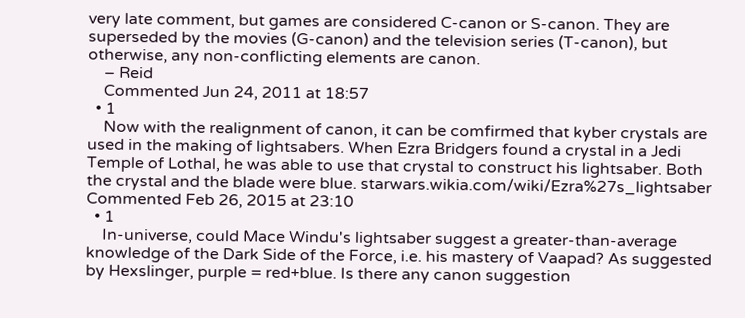very late comment, but games are considered C-canon or S-canon. They are superseded by the movies (G-canon) and the television series (T-canon), but otherwise, any non-conflicting elements are canon.
    – Reid
    Commented Jun 24, 2011 at 18:57
  • 1
    Now with the realignment of canon, it can be comfirmed that kyber crystals are used in the making of lightsabers. When Ezra Bridgers found a crystal in a Jedi Temple of Lothal, he was able to use that crystal to construct his lightsaber. Both the crystal and the blade were blue. starwars.wikia.com/wiki/Ezra%27s_lightsaber Commented Feb 26, 2015 at 23:10
  • 1
    In-universe, could Mace Windu's lightsaber suggest a greater-than-average knowledge of the Dark Side of the Force, i.e. his mastery of Vaapad? As suggested by Hexslinger, purple = red+blue. Is there any canon suggestion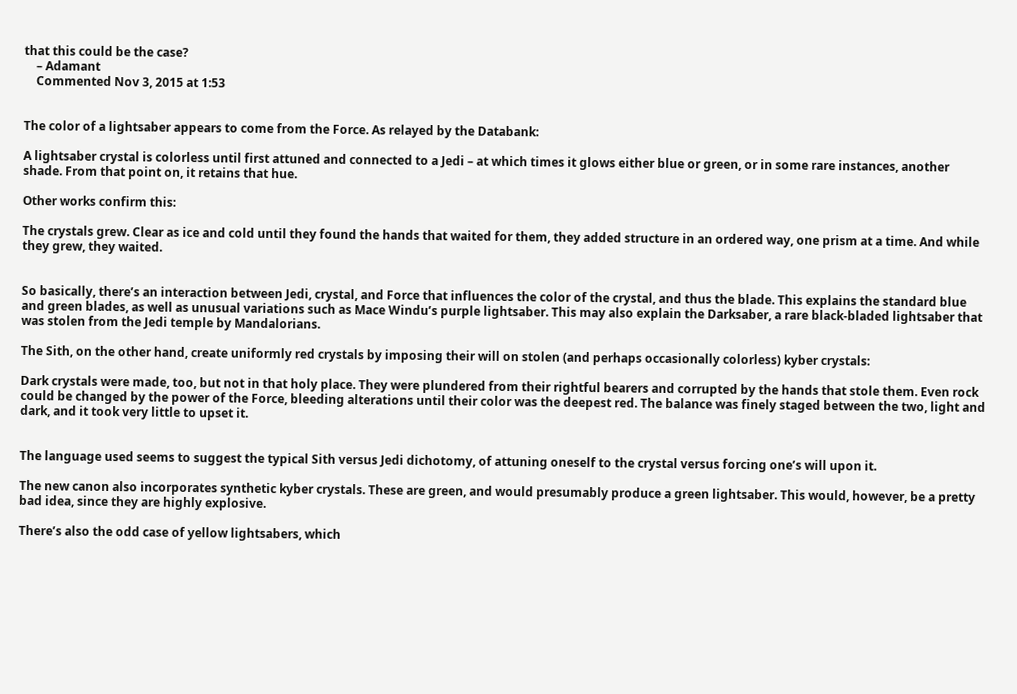that this could be the case?
    – Adamant
    Commented Nov 3, 2015 at 1:53


The color of a lightsaber appears to come from the Force. As relayed by the Databank:

A lightsaber crystal is colorless until first attuned and connected to a Jedi – at which times it glows either blue or green, or in some rare instances, another shade. From that point on, it retains that hue.

Other works confirm this:

The crystals grew. Clear as ice and cold until they found the hands that waited for them, they added structure in an ordered way, one prism at a time. And while they grew, they waited.


So basically, there’s an interaction between Jedi, crystal, and Force that influences the color of the crystal, and thus the blade. This explains the standard blue and green blades, as well as unusual variations such as Mace Windu’s purple lightsaber. This may also explain the Darksaber, a rare black-bladed lightsaber that was stolen from the Jedi temple by Mandalorians.

The Sith, on the other hand, create uniformly red crystals by imposing their will on stolen (and perhaps occasionally colorless) kyber crystals:

Dark crystals were made, too, but not in that holy place. They were plundered from their rightful bearers and corrupted by the hands that stole them. Even rock could be changed by the power of the Force, bleeding alterations until their color was the deepest red. The balance was finely staged between the two, light and dark, and it took very little to upset it.


The language used seems to suggest the typical Sith versus Jedi dichotomy, of attuning oneself to the crystal versus forcing one’s will upon it.

The new canon also incorporates synthetic kyber crystals. These are green, and would presumably produce a green lightsaber. This would, however, be a pretty bad idea, since they are highly explosive.

There’s also the odd case of yellow lightsabers, which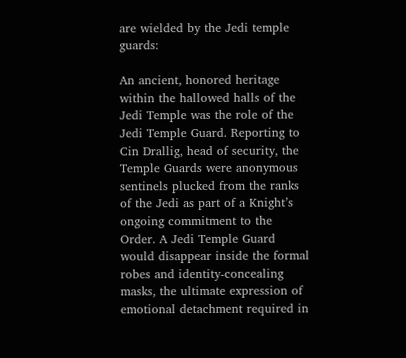are wielded by the Jedi temple guards:

An ancient, honored heritage within the hallowed halls of the Jedi Temple was the role of the Jedi Temple Guard. Reporting to Cin Drallig, head of security, the Temple Guards were anonymous sentinels plucked from the ranks of the Jedi as part of a Knight’s ongoing commitment to the Order. A Jedi Temple Guard would disappear inside the formal robes and identity-concealing masks, the ultimate expression of emotional detachment required in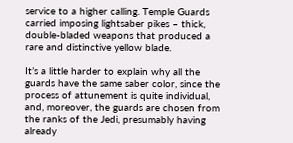service to a higher calling. Temple Guards carried imposing lightsaber pikes – thick, double-bladed weapons that produced a rare and distinctive yellow blade.

It’s a little harder to explain why all the guards have the same saber color, since the process of attunement is quite individual, and, moreover, the guards are chosen from the ranks of the Jedi, presumably having already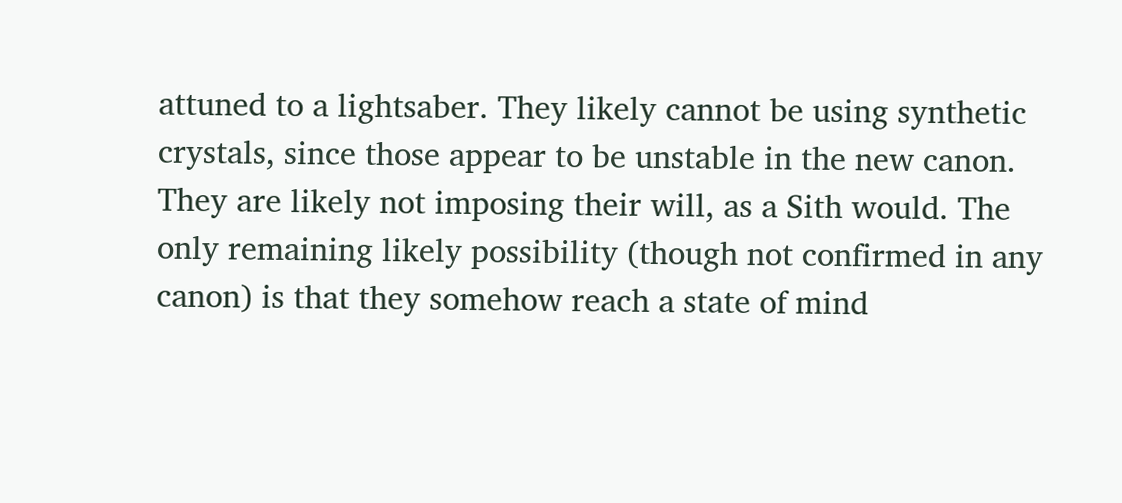attuned to a lightsaber. They likely cannot be using synthetic crystals, since those appear to be unstable in the new canon. They are likely not imposing their will, as a Sith would. The only remaining likely possibility (though not confirmed in any canon) is that they somehow reach a state of mind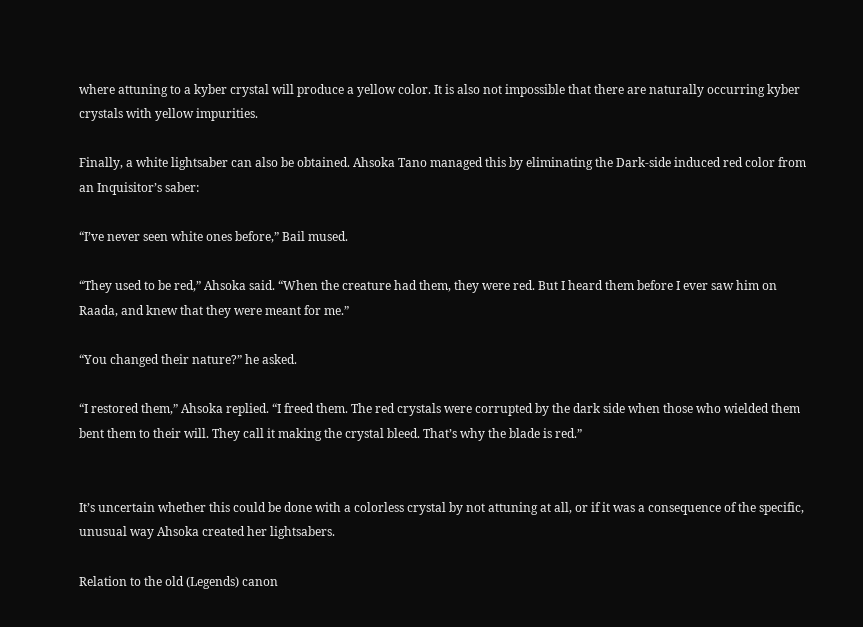where attuning to a kyber crystal will produce a yellow color. It is also not impossible that there are naturally occurring kyber crystals with yellow impurities.

Finally, a white lightsaber can also be obtained. Ahsoka Tano managed this by eliminating the Dark-side induced red color from an Inquisitor’s saber:

“I’ve never seen white ones before,” Bail mused.

“They used to be red,” Ahsoka said. “When the creature had them, they were red. But I heard them before I ever saw him on Raada, and knew that they were meant for me.”

“You changed their nature?” he asked.

“I restored them,” Ahsoka replied. “I freed them. The red crystals were corrupted by the dark side when those who wielded them bent them to their will. They call it making the crystal bleed. That’s why the blade is red.”


It’s uncertain whether this could be done with a colorless crystal by not attuning at all, or if it was a consequence of the specific, unusual way Ahsoka created her lightsabers.

Relation to the old (Legends) canon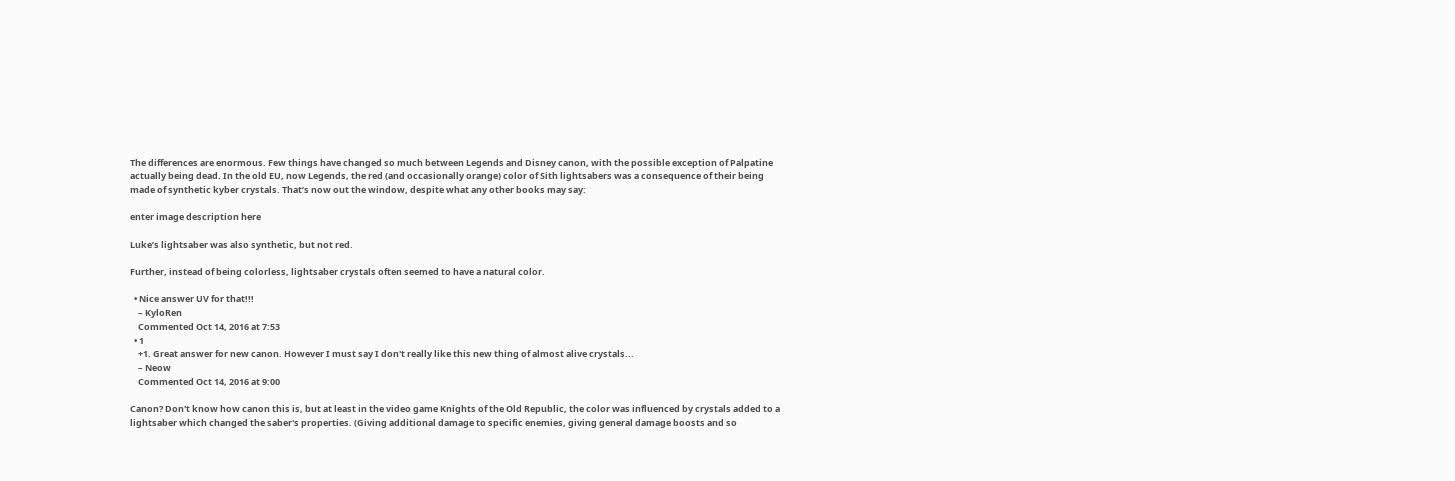The differences are enormous. Few things have changed so much between Legends and Disney canon, with the possible exception of Palpatine actually being dead. In the old EU, now Legends, the red (and occasionally orange) color of Sith lightsabers was a consequence of their being made of synthetic kyber crystals. That’s now out the window, despite what any other books may say:

enter image description here

Luke’s lightsaber was also synthetic, but not red.

Further, instead of being colorless, lightsaber crystals often seemed to have a natural color.

  • Nice answer UV for that!!!
    – KyloRen
    Commented Oct 14, 2016 at 7:53
  • 1
    +1. Great answer for new canon. However I must say I don't really like this new thing of almost alive crystals...
    – Neow
    Commented Oct 14, 2016 at 9:00

Canon? Don't know how canon this is, but at least in the video game Knights of the Old Republic, the color was influenced by crystals added to a lightsaber which changed the saber's properties. (Giving additional damage to specific enemies, giving general damage boosts and so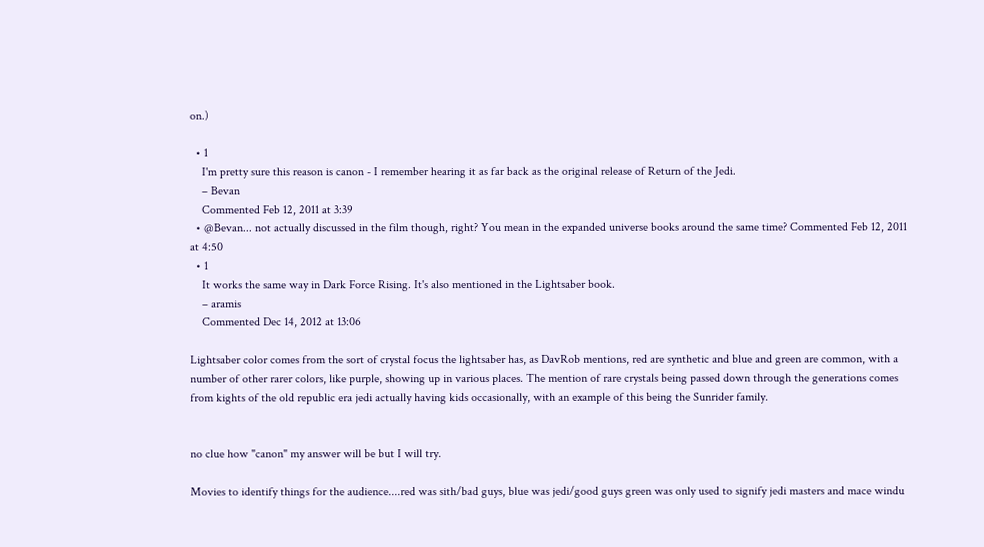on.)

  • 1
    I'm pretty sure this reason is canon - I remember hearing it as far back as the original release of Return of the Jedi.
    – Bevan
    Commented Feb 12, 2011 at 3:39
  • @Bevan... not actually discussed in the film though, right? You mean in the expanded universe books around the same time? Commented Feb 12, 2011 at 4:50
  • 1
    It works the same way in Dark Force Rising. It's also mentioned in the Lightsaber book.
    – aramis
    Commented Dec 14, 2012 at 13:06

Lightsaber color comes from the sort of crystal focus the lightsaber has, as DavRob mentions, red are synthetic and blue and green are common, with a number of other rarer colors, like purple, showing up in various places. The mention of rare crystals being passed down through the generations comes from kights of the old republic era jedi actually having kids occasionally, with an example of this being the Sunrider family.


no clue how "canon" my answer will be but I will try.

Movies to identify things for the audience....red was sith/bad guys, blue was jedi/good guys green was only used to signify jedi masters and mace windu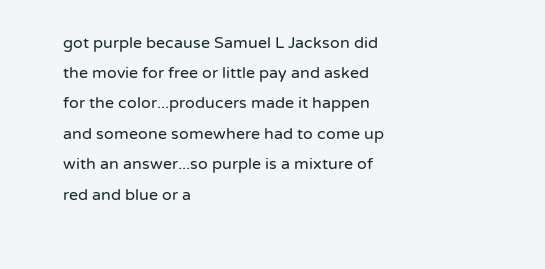got purple because Samuel L Jackson did the movie for free or little pay and asked for the color...producers made it happen and someone somewhere had to come up with an answer...so purple is a mixture of red and blue or a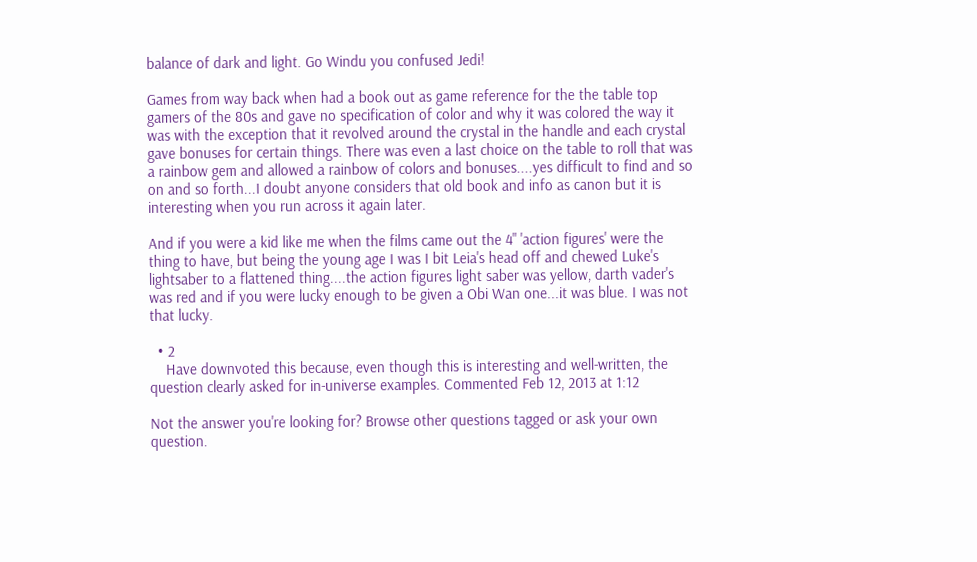balance of dark and light. Go Windu you confused Jedi!

Games from way back when had a book out as game reference for the the table top gamers of the 80s and gave no specification of color and why it was colored the way it was with the exception that it revolved around the crystal in the handle and each crystal gave bonuses for certain things. There was even a last choice on the table to roll that was a rainbow gem and allowed a rainbow of colors and bonuses....yes difficult to find and so on and so forth...I doubt anyone considers that old book and info as canon but it is interesting when you run across it again later.

And if you were a kid like me when the films came out the 4" 'action figures' were the thing to have, but being the young age I was I bit Leia's head off and chewed Luke's lightsaber to a flattened thing....the action figures light saber was yellow, darth vader's was red and if you were lucky enough to be given a Obi Wan one...it was blue. I was not that lucky.

  • 2
    Have downvoted this because, even though this is interesting and well-written, the question clearly asked for in-universe examples. Commented Feb 12, 2013 at 1:12

Not the answer you're looking for? Browse other questions tagged or ask your own question.